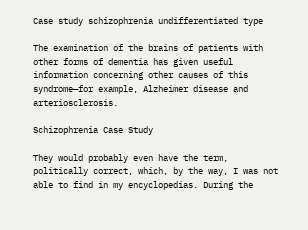Case study schizophrenia undifferentiated type

The examination of the brains of patients with other forms of dementia has given useful information concerning other causes of this syndrome—for example, Alzheimer disease and arteriosclerosis.

Schizophrenia Case Study

They would probably even have the term, politically correct, which, by the way, I was not able to find in my encyclopedias. During the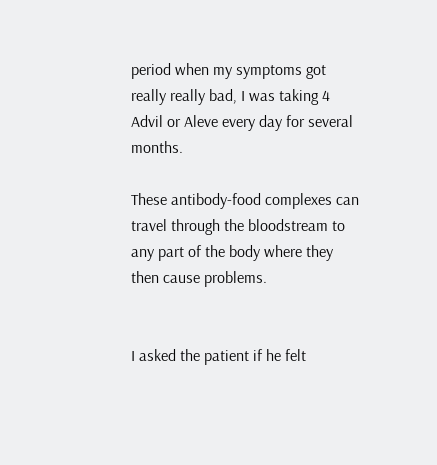period when my symptoms got really really bad, I was taking 4 Advil or Aleve every day for several months.

These antibody-food complexes can travel through the bloodstream to any part of the body where they then cause problems.


I asked the patient if he felt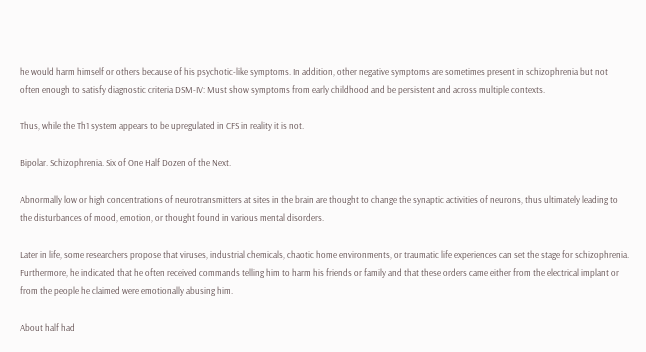he would harm himself or others because of his psychotic-like symptoms. In addition, other negative symptoms are sometimes present in schizophrenia but not often enough to satisfy diagnostic criteria DSM-IV: Must show symptoms from early childhood and be persistent and across multiple contexts.

Thus, while the Th1 system appears to be upregulated in CFS in reality it is not.

Bipolar. Schizophrenia. Six of One Half Dozen of the Next.

Abnormally low or high concentrations of neurotransmitters at sites in the brain are thought to change the synaptic activities of neurons, thus ultimately leading to the disturbances of mood, emotion, or thought found in various mental disorders.

Later in life, some researchers propose that viruses, industrial chemicals, chaotic home environments, or traumatic life experiences can set the stage for schizophrenia. Furthermore, he indicated that he often received commands telling him to harm his friends or family and that these orders came either from the electrical implant or from the people he claimed were emotionally abusing him.

About half had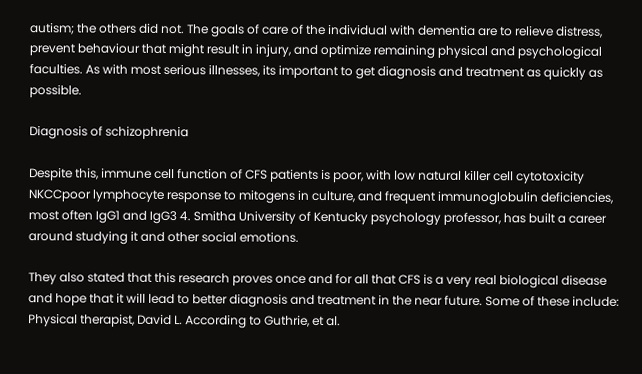autism; the others did not. The goals of care of the individual with dementia are to relieve distress, prevent behaviour that might result in injury, and optimize remaining physical and psychological faculties. As with most serious illnesses, its important to get diagnosis and treatment as quickly as possible.

Diagnosis of schizophrenia

Despite this, immune cell function of CFS patients is poor, with low natural killer cell cytotoxicity NKCCpoor lymphocyte response to mitogens in culture, and frequent immunoglobulin deficiencies, most often IgG1 and IgG3 4. Smitha University of Kentucky psychology professor, has built a career around studying it and other social emotions.

They also stated that this research proves once and for all that CFS is a very real biological disease and hope that it will lead to better diagnosis and treatment in the near future. Some of these include: Physical therapist, David L. According to Guthrie, et al.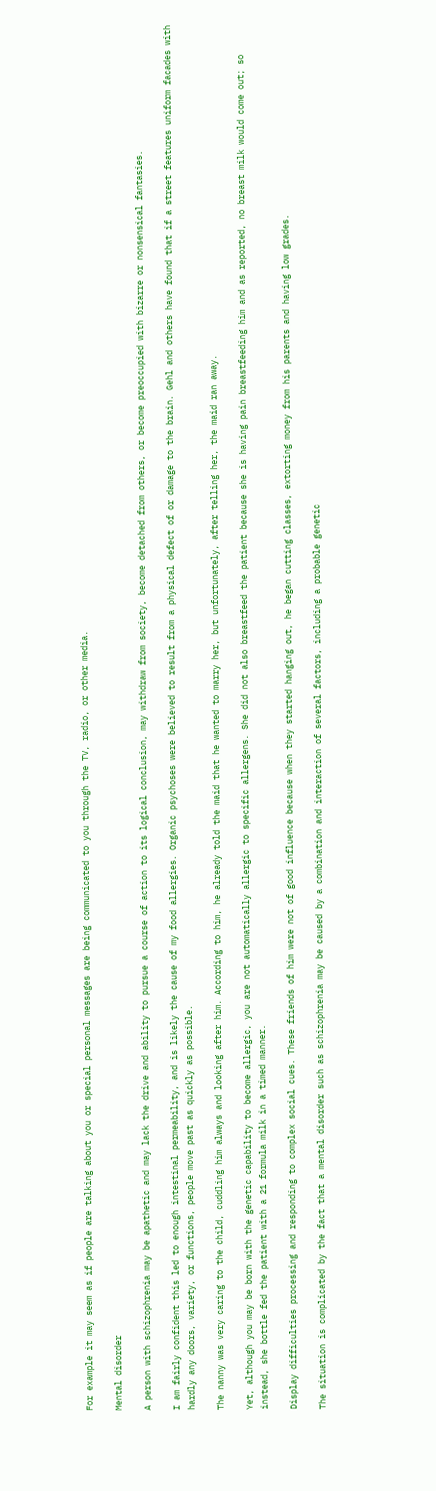For example it may seem as if people are talking about you or special personal messages are being communicated to you through the TV, radio, or other media.

Mental disorder

A person with schizophrenia may be apathetic and may lack the drive and ability to pursue a course of action to its logical conclusion, may withdraw from society, become detached from others, or become preoccupied with bizarre or nonsensical fantasies.

I am fairly confident this led to enough intestinal permeability, and is likely the cause of my food allergies. Organic psychoses were believed to result from a physical defect of or damage to the brain. Gehl and others have found that if a street features uniform facades with hardly any doors, variety, or functions, people move past as quickly as possible.

The nanny was very caring to the child, cuddling him always and looking after him. According to him, he already told the maid that he wanted to marry her, but unfortunately, after telling her, the maid ran away.

Yet, although you may be born with the genetic capability to become allergic, you are not automatically allergic to specific allergens. She did not also breastfeed the patient because she is having pain breastfeeding him and as reported, no breast milk would come out; so instead, she bottle fed the patient with a 21 formula milk in a timed manner.

Display difficulties processing and responding to complex social cues. These friends of him were not of good influence because when they started hanging out, he began cutting classes, extorting money from his parents and having low grades.

The situation is complicated by the fact that a mental disorder such as schizophrenia may be caused by a combination and interaction of several factors, including a probable genetic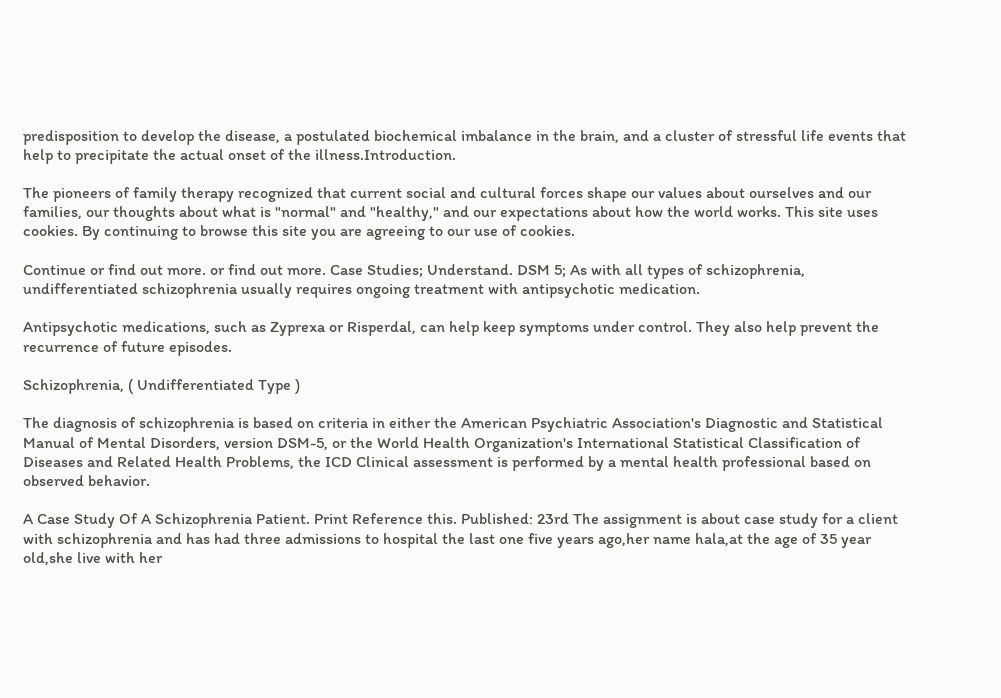predisposition to develop the disease, a postulated biochemical imbalance in the brain, and a cluster of stressful life events that help to precipitate the actual onset of the illness.Introduction.

The pioneers of family therapy recognized that current social and cultural forces shape our values about ourselves and our families, our thoughts about what is "normal" and "healthy," and our expectations about how the world works. This site uses cookies. By continuing to browse this site you are agreeing to our use of cookies.

Continue or find out more. or find out more. Case Studies; Understand. DSM 5; As with all types of schizophrenia, undifferentiated schizophrenia usually requires ongoing treatment with antipsychotic medication.

Antipsychotic medications, such as Zyprexa or Risperdal, can help keep symptoms under control. They also help prevent the recurrence of future episodes.

Schizophrenia, ( Undifferentiated Type )

The diagnosis of schizophrenia is based on criteria in either the American Psychiatric Association's Diagnostic and Statistical Manual of Mental Disorders, version DSM-5, or the World Health Organization's International Statistical Classification of Diseases and Related Health Problems, the ICD Clinical assessment is performed by a mental health professional based on observed behavior.

A Case Study Of A Schizophrenia Patient. Print Reference this. Published: 23rd The assignment is about case study for a client with schizophrenia and has had three admissions to hospital the last one five years ago,her name hala,at the age of 35 year old,she live with her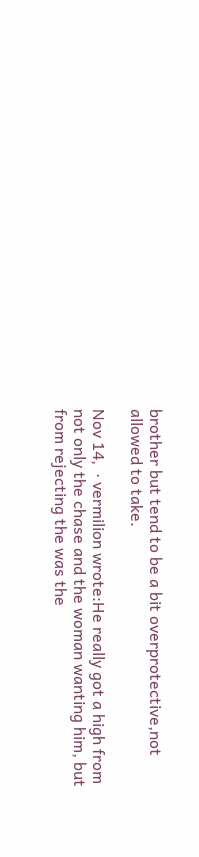brother but tend to be a bit overprotective,not allowed to take.

Nov 14,  · vermilion wrote:He really got a high from not only the chase and the woman wanting him, but from rejecting the was the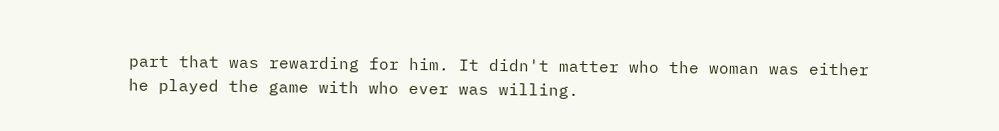part that was rewarding for him. It didn't matter who the woman was either he played the game with who ever was willing.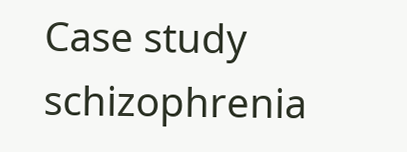Case study schizophrenia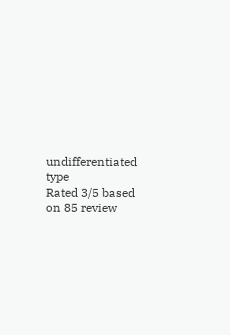undifferentiated type
Rated 3/5 based on 85 review